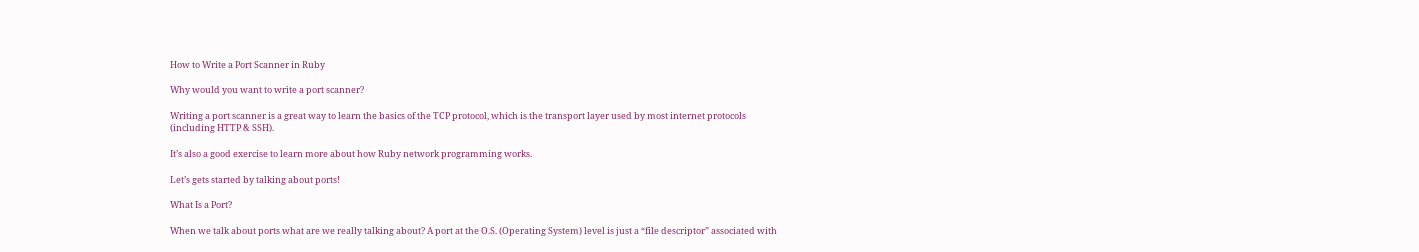How to Write a Port Scanner in Ruby

Why would you want to write a port scanner?

Writing a port scanner is a great way to learn the basics of the TCP protocol, which is the transport layer used by most internet protocols (including HTTP & SSH).

It’s also a good exercise to learn more about how Ruby network programming works.

Let’s gets started by talking about ports!

What Is a Port?

When we talk about ports what are we really talking about? A port at the O.S. (Operating System) level is just a “file descriptor” associated with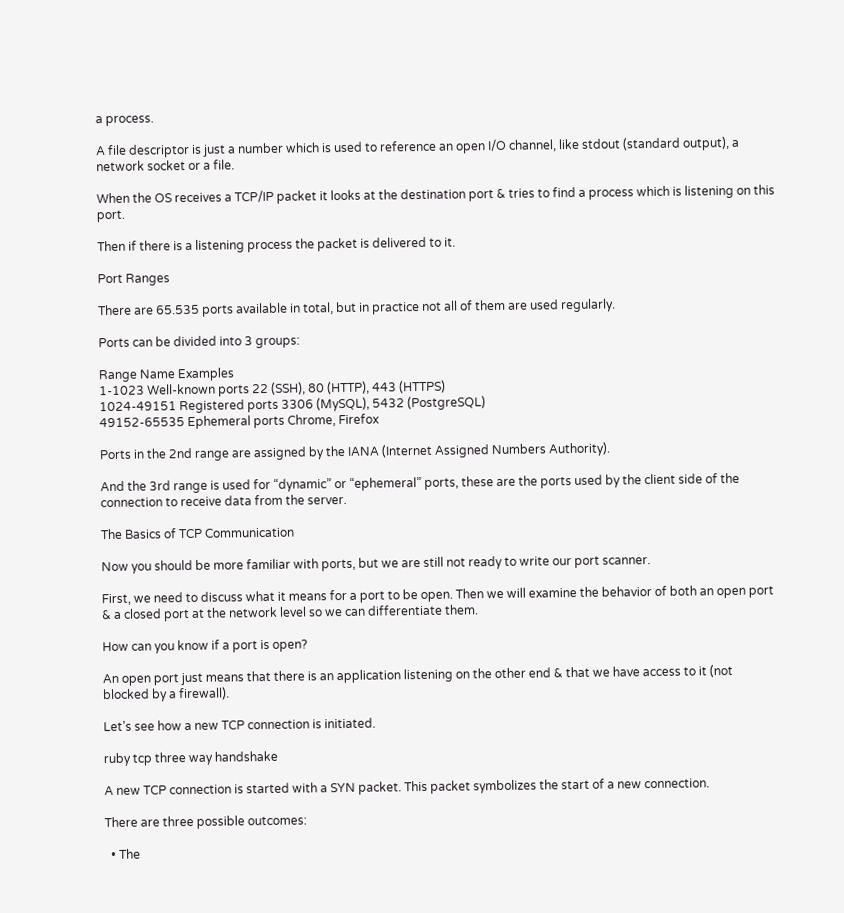a process.

A file descriptor is just a number which is used to reference an open I/O channel, like stdout (standard output), a network socket or a file.

When the OS receives a TCP/IP packet it looks at the destination port & tries to find a process which is listening on this port.

Then if there is a listening process the packet is delivered to it.

Port Ranges

There are 65.535 ports available in total, but in practice not all of them are used regularly.

Ports can be divided into 3 groups:

Range Name Examples
1-1023 Well-known ports 22 (SSH), 80 (HTTP), 443 (HTTPS)
1024-49151 Registered ports 3306 (MySQL), 5432 (PostgreSQL)
49152-65535 Ephemeral ports Chrome, Firefox

Ports in the 2nd range are assigned by the IANA (Internet Assigned Numbers Authority).

And the 3rd range is used for “dynamic” or “ephemeral” ports, these are the ports used by the client side of the connection to receive data from the server.

The Basics of TCP Communication

Now you should be more familiar with ports, but we are still not ready to write our port scanner.

First, we need to discuss what it means for a port to be open. Then we will examine the behavior of both an open port & a closed port at the network level so we can differentiate them.

How can you know if a port is open?

An open port just means that there is an application listening on the other end & that we have access to it (not blocked by a firewall).

Let’s see how a new TCP connection is initiated.

ruby tcp three way handshake

A new TCP connection is started with a SYN packet. This packet symbolizes the start of a new connection.

There are three possible outcomes:

  • The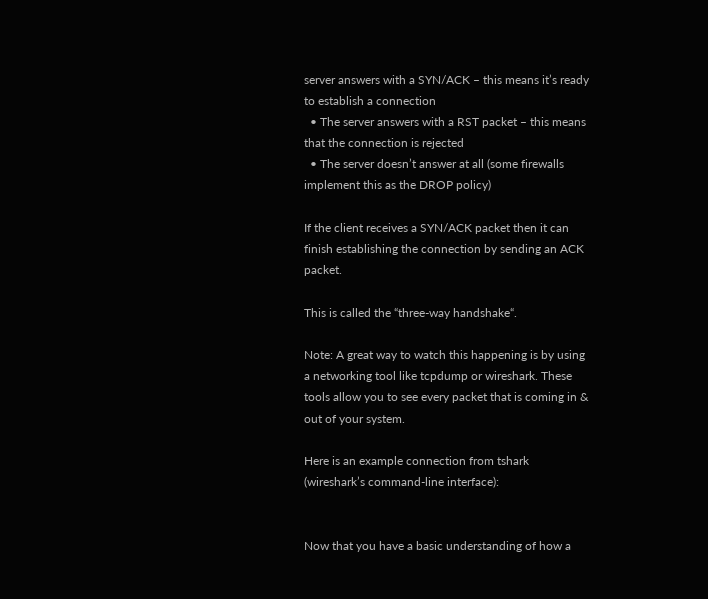server answers with a SYN/ACK – this means it’s ready to establish a connection
  • The server answers with a RST packet – this means that the connection is rejected
  • The server doesn’t answer at all (some firewalls implement this as the DROP policy)

If the client receives a SYN/ACK packet then it can finish establishing the connection by sending an ACK packet.

This is called the “three-way handshake“.

Note: A great way to watch this happening is by using a networking tool like tcpdump or wireshark. These tools allow you to see every packet that is coming in & out of your system.

Here is an example connection from tshark (wireshark’s command-line interface):


Now that you have a basic understanding of how a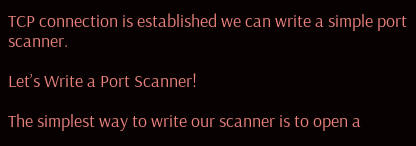TCP connection is established we can write a simple port scanner.

Let’s Write a Port Scanner!

The simplest way to write our scanner is to open a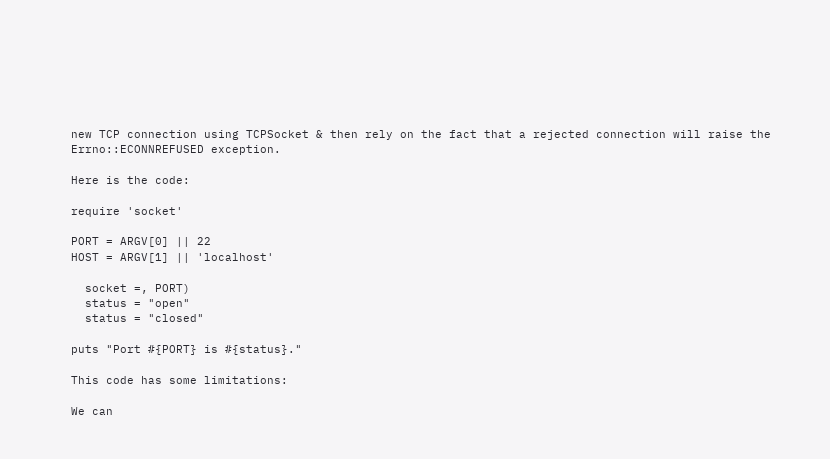new TCP connection using TCPSocket & then rely on the fact that a rejected connection will raise the Errno::ECONNREFUSED exception.

Here is the code:

require 'socket'

PORT = ARGV[0] || 22
HOST = ARGV[1] || 'localhost'

  socket =, PORT)
  status = "open"
  status = "closed"

puts "Port #{PORT} is #{status}."

This code has some limitations:

We can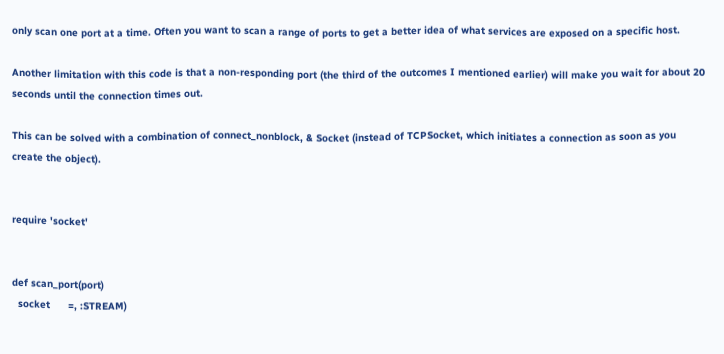only scan one port at a time. Often you want to scan a range of ports to get a better idea of what services are exposed on a specific host.

Another limitation with this code is that a non-responding port (the third of the outcomes I mentioned earlier) will make you wait for about 20 seconds until the connection times out.

This can be solved with a combination of connect_nonblock, & Socket (instead of TCPSocket, which initiates a connection as soon as you create the object).


require 'socket'


def scan_port(port)
  socket      =, :STREAM)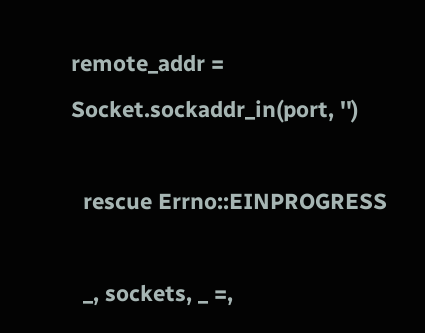remote_addr = Socket.sockaddr_in(port, '')

  rescue Errno::EINPROGRESS

  _, sockets, _ =,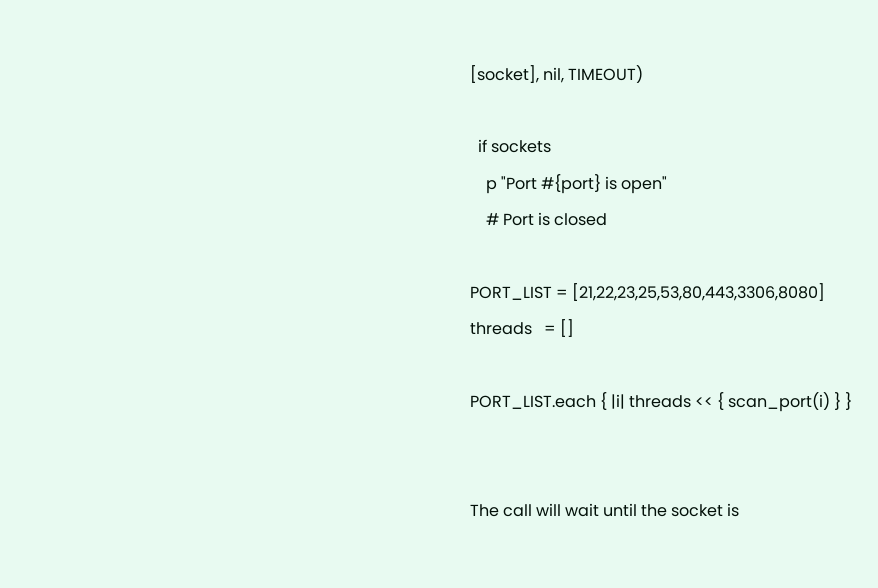[socket], nil, TIMEOUT)

  if sockets
    p "Port #{port} is open"
    # Port is closed

PORT_LIST = [21,22,23,25,53,80,443,3306,8080]
threads   = []

PORT_LIST.each { |i| threads << { scan_port(i) } }


The call will wait until the socket is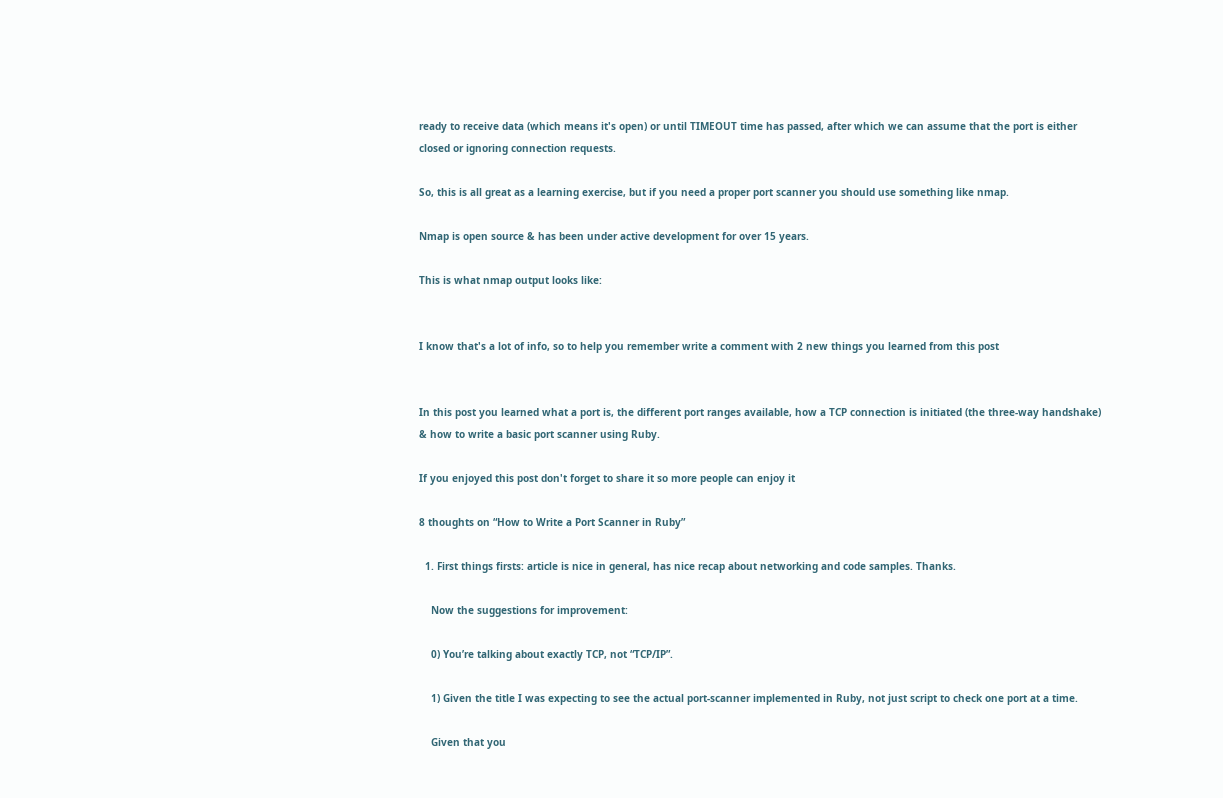ready to receive data (which means it's open) or until TIMEOUT time has passed, after which we can assume that the port is either closed or ignoring connection requests.

So, this is all great as a learning exercise, but if you need a proper port scanner you should use something like nmap.

Nmap is open source & has been under active development for over 15 years.

This is what nmap output looks like:


I know that's a lot of info, so to help you remember write a comment with 2 new things you learned from this post


In this post you learned what a port is, the different port ranges available, how a TCP connection is initiated (the three-way handshake) & how to write a basic port scanner using Ruby.

If you enjoyed this post don't forget to share it so more people can enjoy it

8 thoughts on “How to Write a Port Scanner in Ruby”

  1. First things firsts: article is nice in general, has nice recap about networking and code samples. Thanks.

    Now the suggestions for improvement:

    0) You’re talking about exactly TCP, not “TCP/IP”.

    1) Given the title I was expecting to see the actual port-scanner implemented in Ruby, not just script to check one port at a time.

    Given that you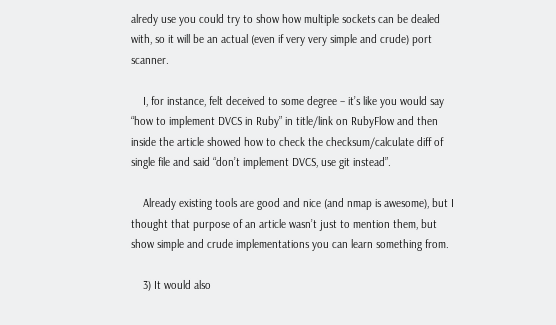alredy use you could try to show how multiple sockets can be dealed with, so it will be an actual (even if very very simple and crude) port scanner.

    I, for instance, felt deceived to some degree – it’s like you would say “how to implement DVCS in Ruby” in title/link on RubyFlow and then inside the article showed how to check the checksum/calculate diff of single file and said “don’t implement DVCS, use git instead”.

    Already existing tools are good and nice (and nmap is awesome), but I thought that purpose of an article wasn’t just to mention them, but show simple and crude implementations you can learn something from.

    3) It would also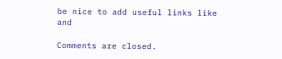be nice to add useful links like and

Comments are closed.